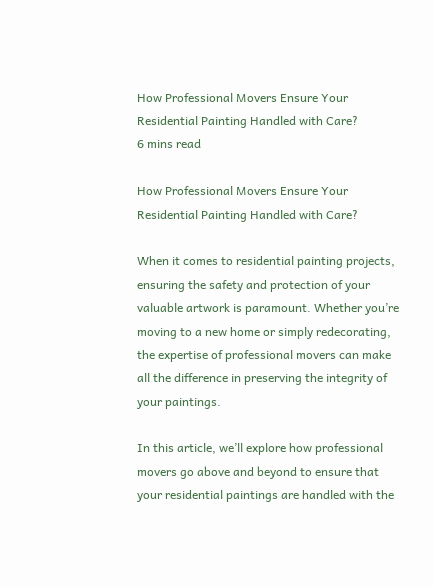How Professional Movers Ensure Your Residential Painting Handled with Care?
6 mins read

How Professional Movers Ensure Your Residential Painting Handled with Care?

When it comes to residential painting projects, ensuring the safety and protection of your valuable artwork is paramount. Whether you’re moving to a new home or simply redecorating, the expertise of professional movers can make all the difference in preserving the integrity of your paintings.

In this article, we’ll explore how professional movers go above and beyond to ensure that your residential paintings are handled with the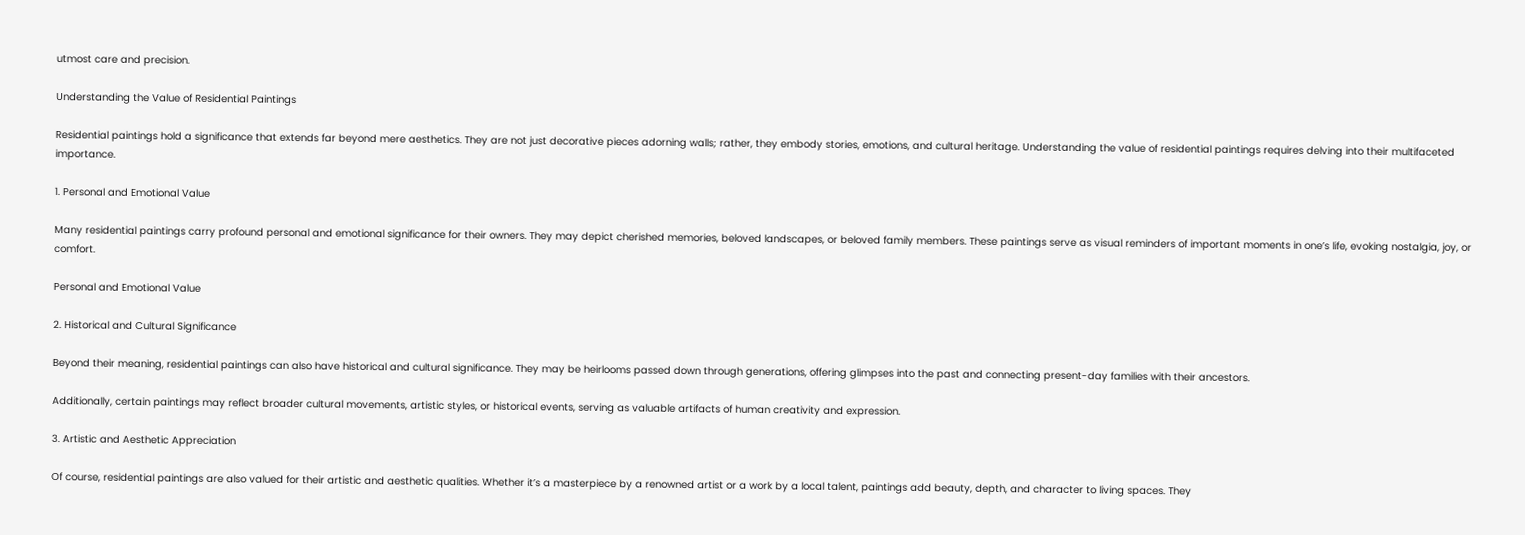utmost care and precision.

Understanding the Value of Residential Paintings

Residential paintings hold a significance that extends far beyond mere aesthetics. They are not just decorative pieces adorning walls; rather, they embody stories, emotions, and cultural heritage. Understanding the value of residential paintings requires delving into their multifaceted importance.

1. Personal and Emotional Value

Many residential paintings carry profound personal and emotional significance for their owners. They may depict cherished memories, beloved landscapes, or beloved family members. These paintings serve as visual reminders of important moments in one’s life, evoking nostalgia, joy, or comfort.

Personal and Emotional Value

2. Historical and Cultural Significance

Beyond their meaning, residential paintings can also have historical and cultural significance. They may be heirlooms passed down through generations, offering glimpses into the past and connecting present-day families with their ancestors.

Additionally, certain paintings may reflect broader cultural movements, artistic styles, or historical events, serving as valuable artifacts of human creativity and expression.

3. Artistic and Aesthetic Appreciation

Of course, residential paintings are also valued for their artistic and aesthetic qualities. Whether it’s a masterpiece by a renowned artist or a work by a local talent, paintings add beauty, depth, and character to living spaces. They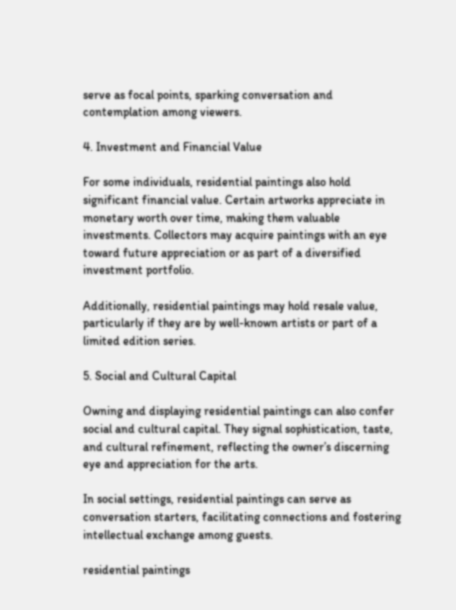serve as focal points, sparking conversation and contemplation among viewers.

4. Investment and Financial Value

For some individuals, residential paintings also hold significant financial value. Certain artworks appreciate in monetary worth over time, making them valuable investments. Collectors may acquire paintings with an eye toward future appreciation or as part of a diversified investment portfolio.

Additionally, residential paintings may hold resale value, particularly if they are by well-known artists or part of a limited edition series.

5. Social and Cultural Capital

Owning and displaying residential paintings can also confer social and cultural capital. They signal sophistication, taste, and cultural refinement, reflecting the owner’s discerning eye and appreciation for the arts.

In social settings, residential paintings can serve as conversation starters, facilitating connections and fostering intellectual exchange among guests.

residential paintings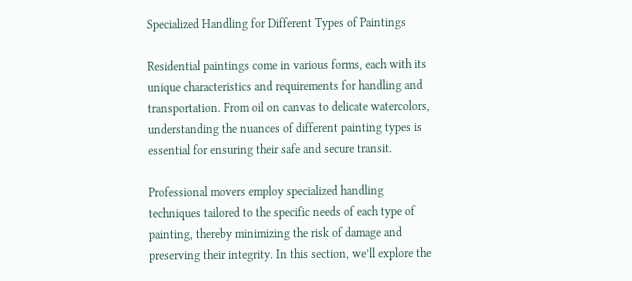Specialized Handling for Different Types of Paintings

Residential paintings come in various forms, each with its unique characteristics and requirements for handling and transportation. From oil on canvas to delicate watercolors, understanding the nuances of different painting types is essential for ensuring their safe and secure transit.

Professional movers employ specialized handling techniques tailored to the specific needs of each type of painting, thereby minimizing the risk of damage and preserving their integrity. In this section, we’ll explore the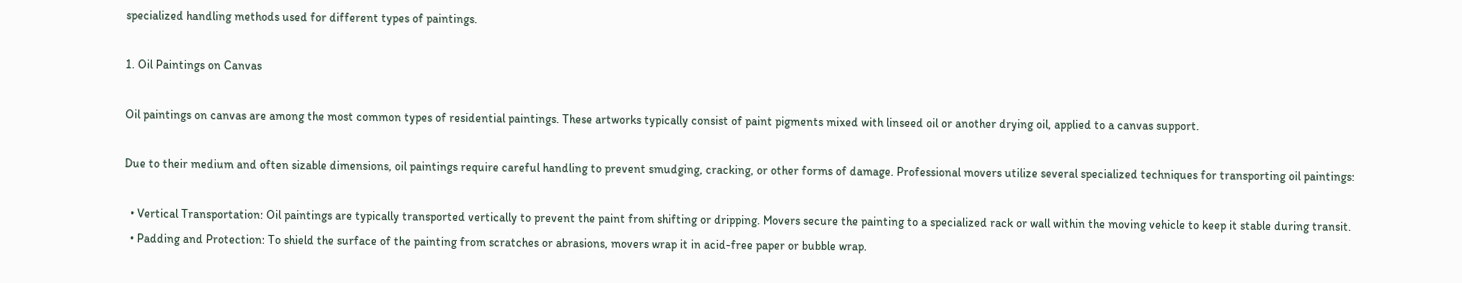specialized handling methods used for different types of paintings.

1. Oil Paintings on Canvas

Oil paintings on canvas are among the most common types of residential paintings. These artworks typically consist of paint pigments mixed with linseed oil or another drying oil, applied to a canvas support.

Due to their medium and often sizable dimensions, oil paintings require careful handling to prevent smudging, cracking, or other forms of damage. Professional movers utilize several specialized techniques for transporting oil paintings:

  • Vertical Transportation: Oil paintings are typically transported vertically to prevent the paint from shifting or dripping. Movers secure the painting to a specialized rack or wall within the moving vehicle to keep it stable during transit.
  • Padding and Protection: To shield the surface of the painting from scratches or abrasions, movers wrap it in acid-free paper or bubble wrap.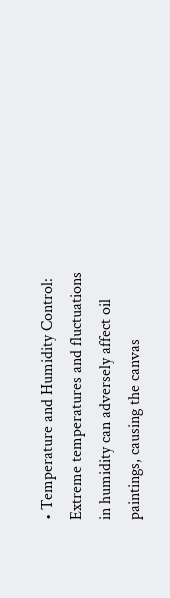• Temperature and Humidity Control: Extreme temperatures and fluctuations in humidity can adversely affect oil paintings, causing the canvas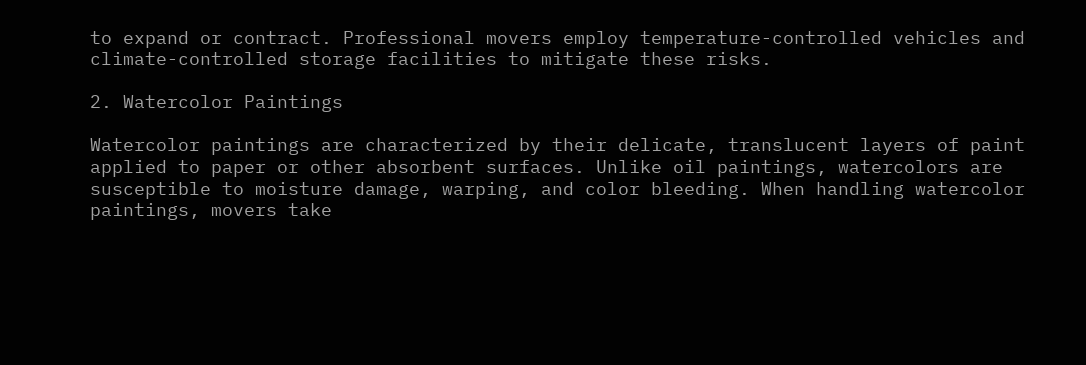to expand or contract. Professional movers employ temperature-controlled vehicles and climate-controlled storage facilities to mitigate these risks.

2. Watercolor Paintings

Watercolor paintings are characterized by their delicate, translucent layers of paint applied to paper or other absorbent surfaces. Unlike oil paintings, watercolors are susceptible to moisture damage, warping, and color bleeding. When handling watercolor paintings, movers take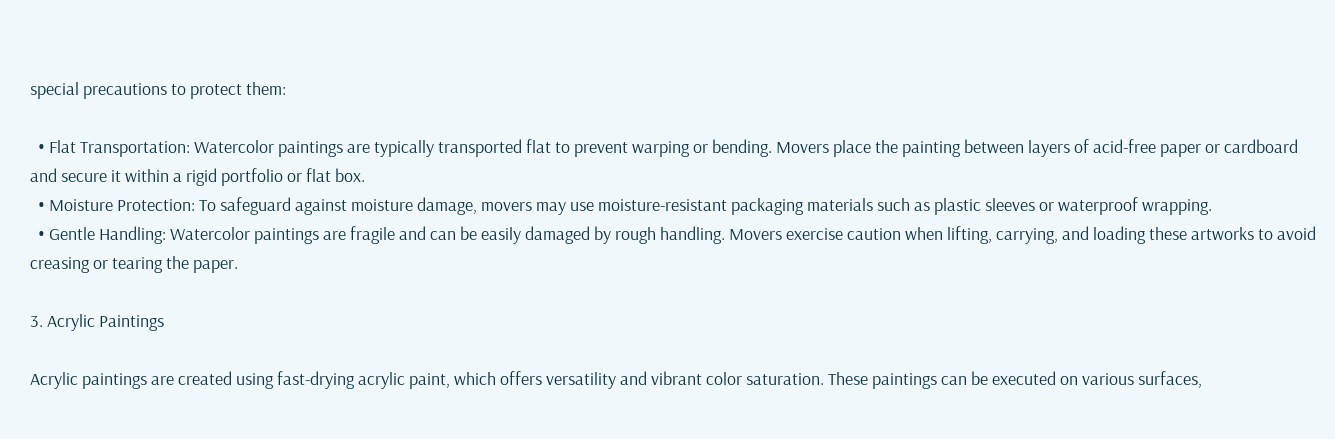special precautions to protect them:

  • Flat Transportation: Watercolor paintings are typically transported flat to prevent warping or bending. Movers place the painting between layers of acid-free paper or cardboard and secure it within a rigid portfolio or flat box.
  • Moisture Protection: To safeguard against moisture damage, movers may use moisture-resistant packaging materials such as plastic sleeves or waterproof wrapping.
  • Gentle Handling: Watercolor paintings are fragile and can be easily damaged by rough handling. Movers exercise caution when lifting, carrying, and loading these artworks to avoid creasing or tearing the paper.

3. Acrylic Paintings

Acrylic paintings are created using fast-drying acrylic paint, which offers versatility and vibrant color saturation. These paintings can be executed on various surfaces,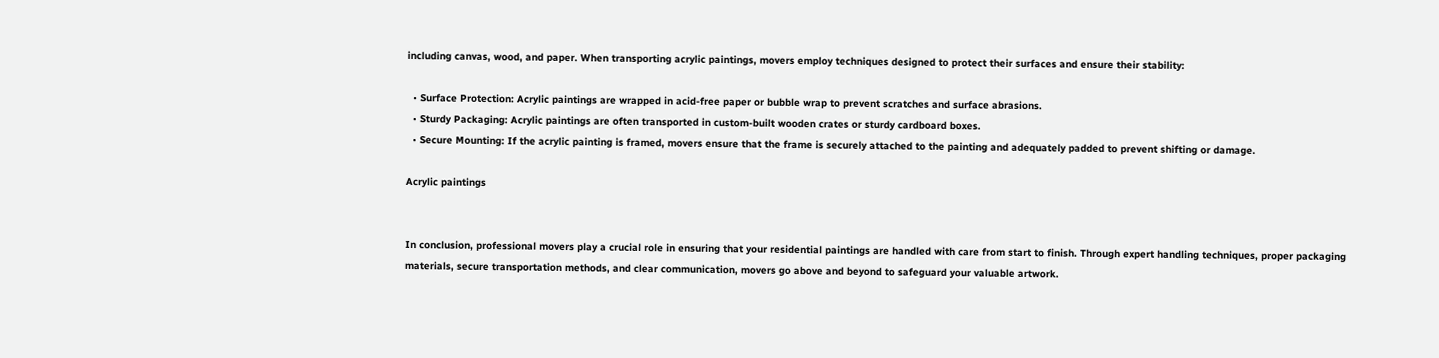including canvas, wood, and paper. When transporting acrylic paintings, movers employ techniques designed to protect their surfaces and ensure their stability:

  • Surface Protection: Acrylic paintings are wrapped in acid-free paper or bubble wrap to prevent scratches and surface abrasions.
  • Sturdy Packaging: Acrylic paintings are often transported in custom-built wooden crates or sturdy cardboard boxes.
  • Secure Mounting: If the acrylic painting is framed, movers ensure that the frame is securely attached to the painting and adequately padded to prevent shifting or damage.

Acrylic paintings


In conclusion, professional movers play a crucial role in ensuring that your residential paintings are handled with care from start to finish. Through expert handling techniques, proper packaging materials, secure transportation methods, and clear communication, movers go above and beyond to safeguard your valuable artwork.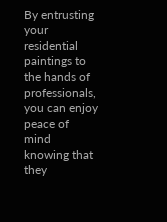By entrusting your residential paintings to the hands of professionals, you can enjoy peace of mind knowing that they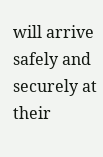will arrive safely and securely at their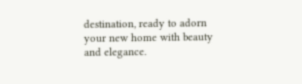destination, ready to adorn your new home with beauty and elegance.